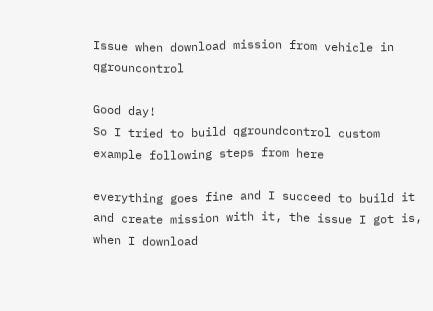Issue when download mission from vehicle in qgrouncontrol

Good day!
So I tried to build qgroundcontrol custom example following steps from here

everything goes fine and I succeed to build it and create mission with it, the issue I got is, when I download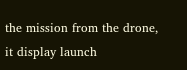the mission from the drone, it display launch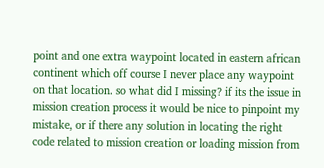point and one extra waypoint located in eastern african continent which off course I never place any waypoint on that location. so what did I missing? if its the issue in mission creation process it would be nice to pinpoint my mistake, or if there any solution in locating the right code related to mission creation or loading mission from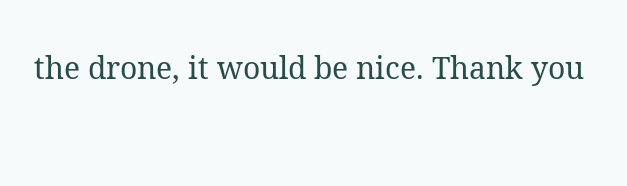the drone, it would be nice. Thank you